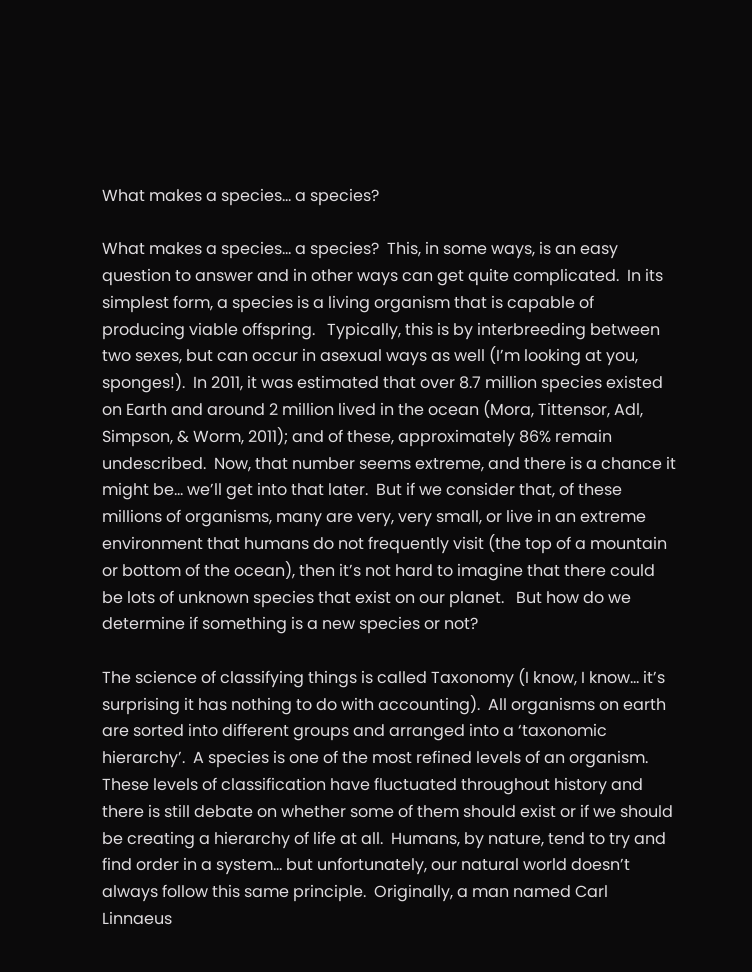What makes a species… a species?

What makes a species… a species?  This, in some ways, is an easy question to answer and in other ways can get quite complicated.  In its simplest form, a species is a living organism that is capable of producing viable offspring.   Typically, this is by interbreeding between two sexes, but can occur in asexual ways as well (I’m looking at you, sponges!).  In 2011, it was estimated that over 8.7 million species existed on Earth and around 2 million lived in the ocean (Mora, Tittensor, Adl, Simpson, & Worm, 2011); and of these, approximately 86% remain undescribed.  Now, that number seems extreme, and there is a chance it might be… we’ll get into that later.  But if we consider that, of these millions of organisms, many are very, very small, or live in an extreme environment that humans do not frequently visit (the top of a mountain or bottom of the ocean), then it’s not hard to imagine that there could be lots of unknown species that exist on our planet.   But how do we determine if something is a new species or not?

The science of classifying things is called Taxonomy (I know, I know… it’s surprising it has nothing to do with accounting).  All organisms on earth are sorted into different groups and arranged into a ‘taxonomic hierarchy’.  A species is one of the most refined levels of an organism.  These levels of classification have fluctuated throughout history and there is still debate on whether some of them should exist or if we should be creating a hierarchy of life at all.  Humans, by nature, tend to try and find order in a system… but unfortunately, our natural world doesn’t always follow this same principle.  Originally, a man named Carl Linnaeus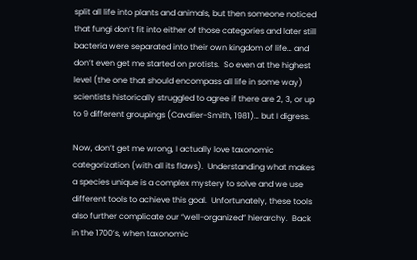split all life into plants and animals, but then someone noticed that fungi don’t fit into either of those categories and later still bacteria were separated into their own kingdom of life… and don’t even get me started on protists.  So even at the highest level (the one that should encompass all life in some way) scientists historically struggled to agree if there are 2, 3, or up to 9 different groupings (Cavalier-Smith, 1981)… but I digress.

Now, don’t get me wrong, I actually love taxonomic categorization (with all its flaws).  Understanding what makes a species unique is a complex mystery to solve and we use different tools to achieve this goal.  Unfortunately, these tools also further complicate our “well-organized” hierarchy.  Back in the 1700’s, when taxonomic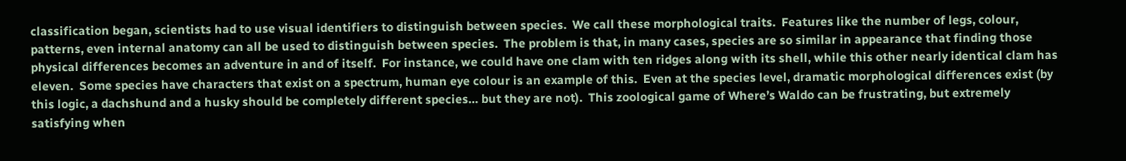classification began, scientists had to use visual identifiers to distinguish between species.  We call these morphological traits.  Features like the number of legs, colour, patterns, even internal anatomy can all be used to distinguish between species.  The problem is that, in many cases, species are so similar in appearance that finding those physical differences becomes an adventure in and of itself.  For instance, we could have one clam with ten ridges along with its shell, while this other nearly identical clam has eleven.  Some species have characters that exist on a spectrum, human eye colour is an example of this.  Even at the species level, dramatic morphological differences exist (by this logic, a dachshund and a husky should be completely different species… but they are not).  This zoological game of Where’s Waldo can be frustrating, but extremely satisfying when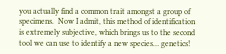you actually find a common trait amongst a group of specimens.  Now I admit, this method of identification is extremely subjective, which brings us to the second tool we can use to identify a new species… genetics!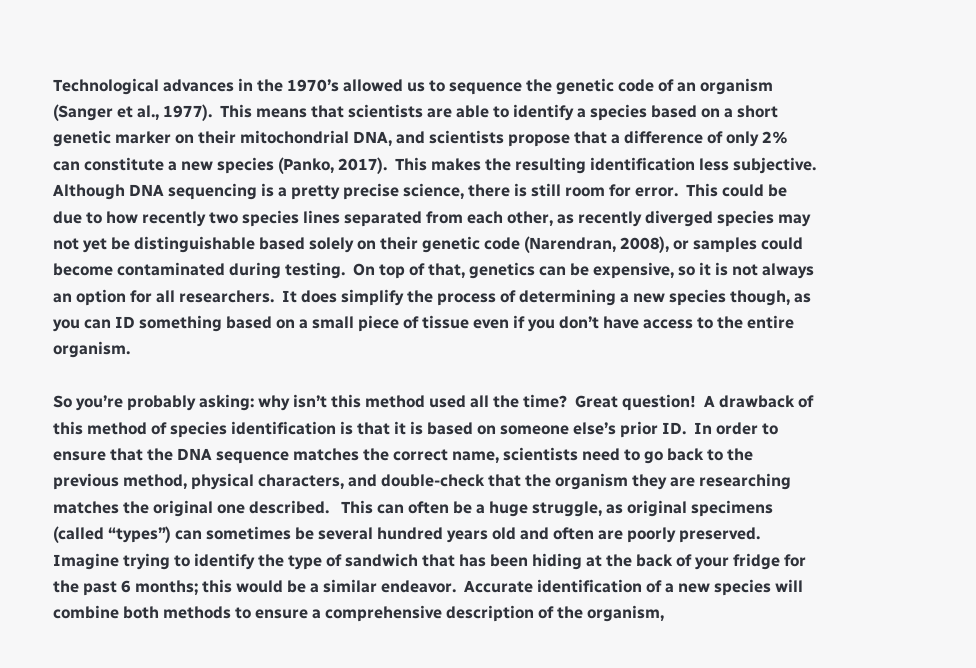Technological advances in the 1970’s allowed us to sequence the genetic code of an organism (Sanger et al., 1977).  This means that scientists are able to identify a species based on a short genetic marker on their mitochondrial DNA, and scientists propose that a difference of only 2% can constitute a new species (Panko, 2017).  This makes the resulting identification less subjective.  Although DNA sequencing is a pretty precise science, there is still room for error.  This could be due to how recently two species lines separated from each other, as recently diverged species may not yet be distinguishable based solely on their genetic code (Narendran, 2008), or samples could become contaminated during testing.  On top of that, genetics can be expensive, so it is not always an option for all researchers.  It does simplify the process of determining a new species though, as you can ID something based on a small piece of tissue even if you don’t have access to the entire organism.

So you’re probably asking: why isn’t this method used all the time?  Great question!  A drawback of this method of species identification is that it is based on someone else’s prior ID.  In order to ensure that the DNA sequence matches the correct name, scientists need to go back to the previous method, physical characters, and double-check that the organism they are researching matches the original one described.   This can often be a huge struggle, as original specimens (called “types”) can sometimes be several hundred years old and often are poorly preserved.  Imagine trying to identify the type of sandwich that has been hiding at the back of your fridge for the past 6 months; this would be a similar endeavor.  Accurate identification of a new species will combine both methods to ensure a comprehensive description of the organism,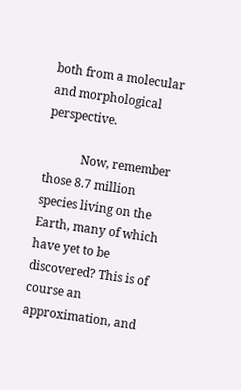both from a molecular and morphological perspective.

            Now, remember those 8.7 million species living on the Earth, many of which have yet to be discovered? This is of course an approximation, and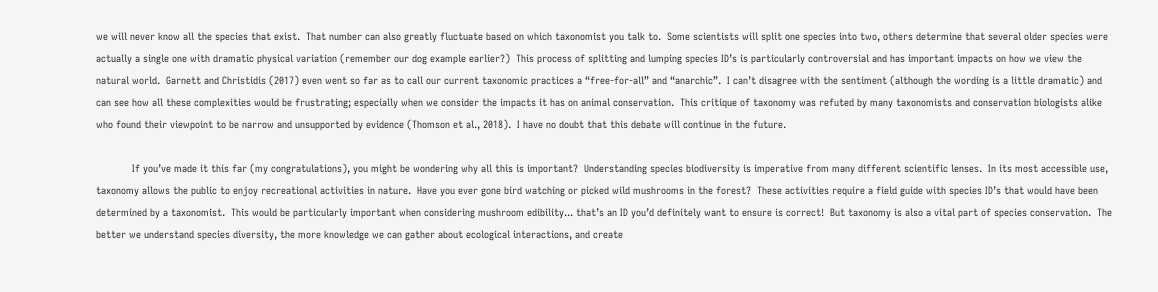we will never know all the species that exist.  That number can also greatly fluctuate based on which taxonomist you talk to.  Some scientists will split one species into two, others determine that several older species were actually a single one with dramatic physical variation (remember our dog example earlier?)  This process of splitting and lumping species ID’s is particularly controversial and has important impacts on how we view the natural world.  Garnett and Christidis (2017) even went so far as to call our current taxonomic practices a “free-for-all” and “anarchic”.  I can’t disagree with the sentiment (although the wording is a little dramatic) and can see how all these complexities would be frustrating; especially when we consider the impacts it has on animal conservation.  This critique of taxonomy was refuted by many taxonomists and conservation biologists alike who found their viewpoint to be narrow and unsupported by evidence (Thomson et al., 2018).  I have no doubt that this debate will continue in the future.

            If you’ve made it this far (my congratulations), you might be wondering why all this is important?  Understanding species biodiversity is imperative from many different scientific lenses.  In its most accessible use, taxonomy allows the public to enjoy recreational activities in nature.  Have you ever gone bird watching or picked wild mushrooms in the forest?  These activities require a field guide with species ID’s that would have been determined by a taxonomist.  This would be particularly important when considering mushroom edibility... that’s an ID you’d definitely want to ensure is correct!  But taxonomy is also a vital part of species conservation.  The better we understand species diversity, the more knowledge we can gather about ecological interactions, and create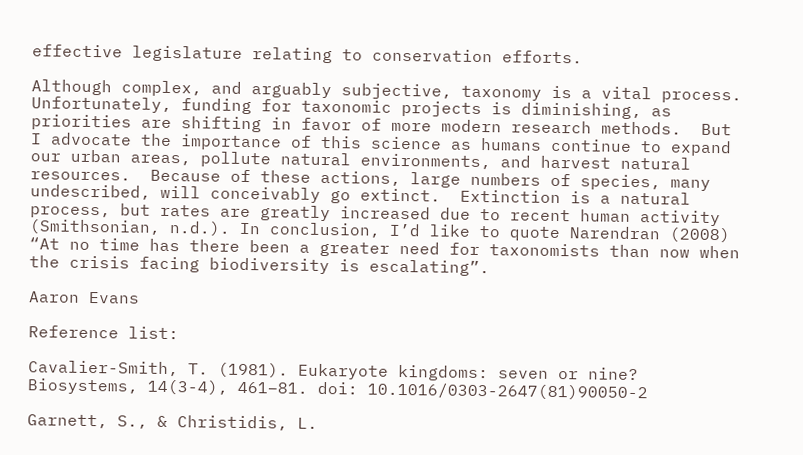effective legislature relating to conservation efforts.

Although complex, and arguably subjective, taxonomy is a vital process.  Unfortunately, funding for taxonomic projects is diminishing, as priorities are shifting in favor of more modern research methods.  But I advocate the importance of this science as humans continue to expand our urban areas, pollute natural environments, and harvest natural resources.  Because of these actions, large numbers of species, many undescribed, will conceivably go extinct.  Extinction is a natural process, but rates are greatly increased due to recent human activity (Smithsonian, n.d.). In conclusion, I’d like to quote Narendran (2008) “At no time has there been a greater need for taxonomists than now when the crisis facing biodiversity is escalating”.

Aaron Evans

Reference list:

Cavalier-Smith, T. (1981). Eukaryote kingdoms: seven or nine? Biosystems, 14(3-4), 461–81. doi: 10.1016/0303-2647(81)90050-2

Garnett, S., & Christidis, L.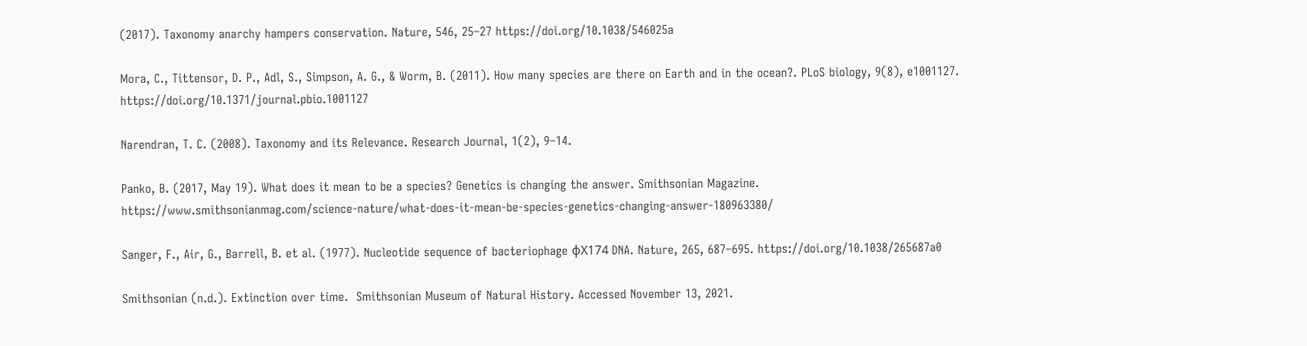(2017). Taxonomy anarchy hampers conservation. Nature, 546, 25–27 https://doi.org/10.1038/546025a

Mora, C., Tittensor, D. P., Adl, S., Simpson, A. G., & Worm, B. (2011). How many species are there on Earth and in the ocean?. PLoS biology, 9(8), e1001127. https://doi.org/10.1371/journal.pbio.1001127

Narendran, T. C. (2008). Taxonomy and its Relevance. Research Journal, 1(2), 9–14.

Panko, B. (2017, May 19). What does it mean to be a species? Genetics is changing the answer. Smithsonian Magazine. https://www.smithsonianmag.com/science-nature/what-does-it-mean-be-species-genetics-changing-answer-180963380/

Sanger, F., Air, G., Barrell, B. et al. (1977). Nucleotide sequence of bacteriophage φX174 DNA. Nature, 265, 687–695. https://doi.org/10.1038/265687a0

Smithsonian (n.d.). Extinction over time.  Smithsonian Museum of Natural History. Accessed November 13, 2021.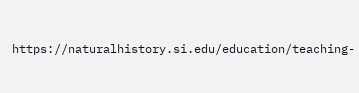https://naturalhistory.si.edu/education/teaching-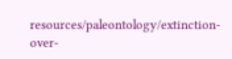resources/paleontology/extinction-over-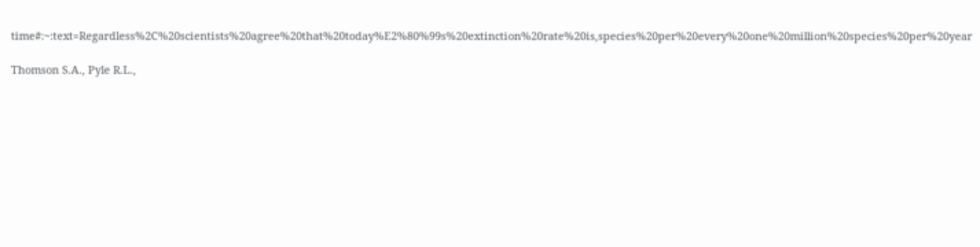time#:~:text=Regardless%2C%20scientists%20agree%20that%20today%E2%80%99s%20extinction%20rate%20is,species%20per%20every%20one%20million%20species%20per%20year

Thomson S.A., Pyle R.L.,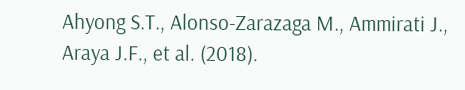Ahyong S.T., Alonso-Zarazaga M., Ammirati J., Araya J.F., et al. (2018).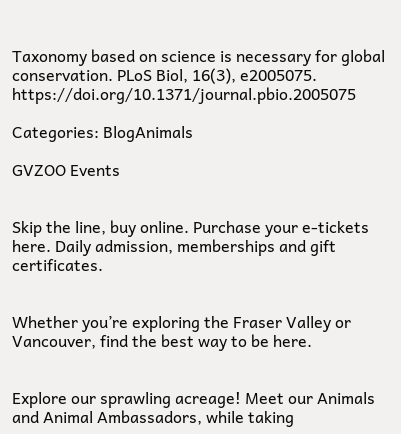Taxonomy based on science is necessary for global conservation. PLoS Biol, 16(3), e2005075. https://doi.org/10.1371/journal.pbio.2005075

Categories: BlogAnimals

GVZOO Events


Skip the line, buy online. Purchase your e-tickets here. Daily admission, memberships and gift certificates.


Whether you’re exploring the Fraser Valley or Vancouver, find the best way to be here.


Explore our sprawling acreage! Meet our Animals and Animal Ambassadors, while taking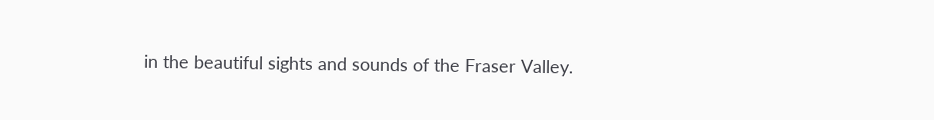in the beautiful sights and sounds of the Fraser Valley.